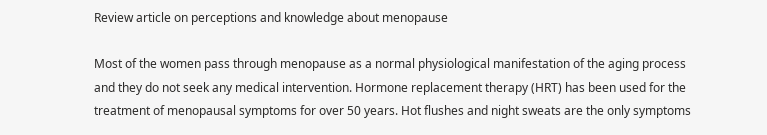Review article on perceptions and knowledge about menopause

Most of the women pass through menopause as a normal physiological manifestation of the aging process and they do not seek any medical intervention. Hormone replacement therapy (HRT) has been used for the treatment of menopausal symptoms for over 50 years. Hot flushes and night sweats are the only symptoms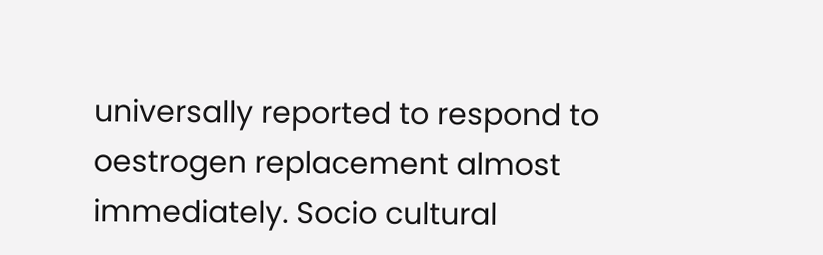universally reported to respond to oestrogen replacement almost immediately. Socio cultural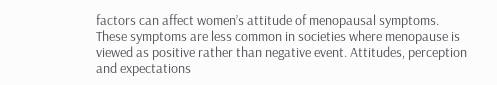factors can affect women’s attitude of menopausal symptoms. These symptoms are less common in societies where menopause is viewed as positive rather than negative event. Attitudes, perception and expectations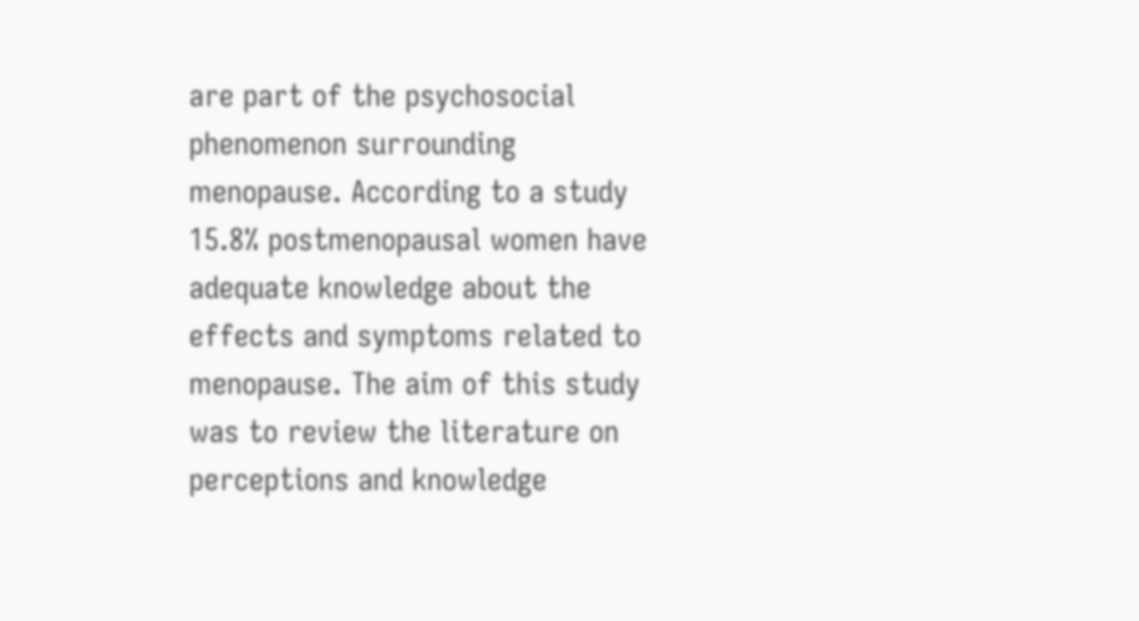are part of the psychosocial phenomenon surrounding menopause. According to a study 15.8% postmenopausal women have adequate knowledge about the effects and symptoms related to menopause. The aim of this study was to review the literature on perceptions and knowledge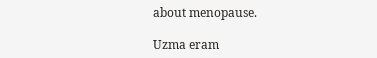about menopause.

Uzma eram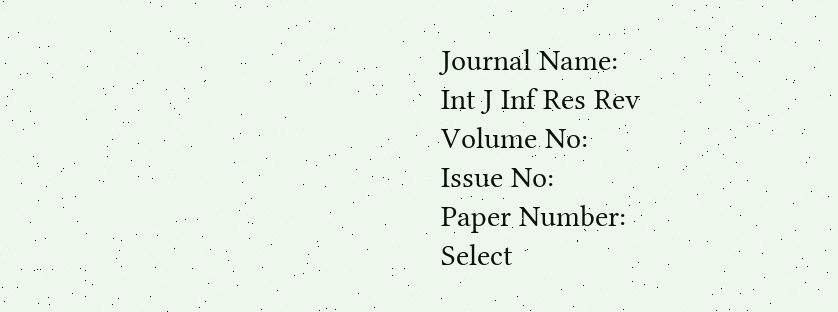Journal Name:
Int J Inf Res Rev
Volume No:
Issue No:
Paper Number:
Select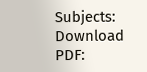Subjects:
Download PDF: